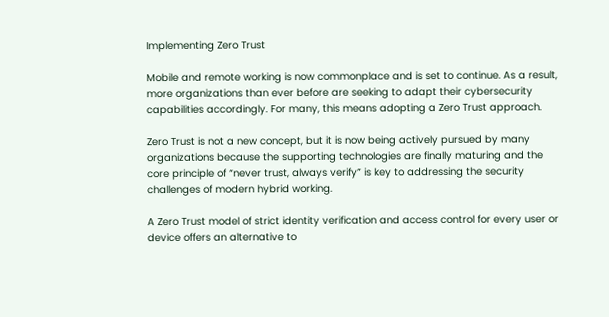Implementing Zero Trust

Mobile and remote working is now commonplace and is set to continue. As a result, more organizations than ever before are seeking to adapt their cybersecurity capabilities accordingly. For many, this means adopting a Zero Trust approach.

Zero Trust is not a new concept, but it is now being actively pursued by many organizations because the supporting technologies are finally maturing and the core principle of “never trust, always verify” is key to addressing the security challenges of modern hybrid working.

A Zero Trust model of strict identity verification and access control for every user or device offers an alternative to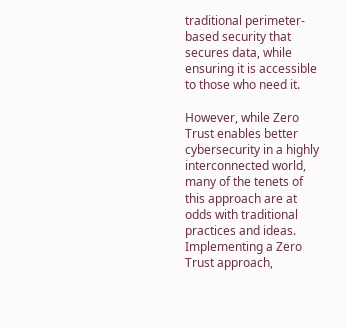traditional perimeter-based security that secures data, while ensuring it is accessible to those who need it.

However, while Zero Trust enables better cybersecurity in a highly interconnected world, many of the tenets of this approach are at odds with traditional practices and ideas. Implementing a Zero Trust approach,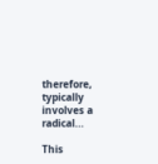therefore, typically involves a radical...

This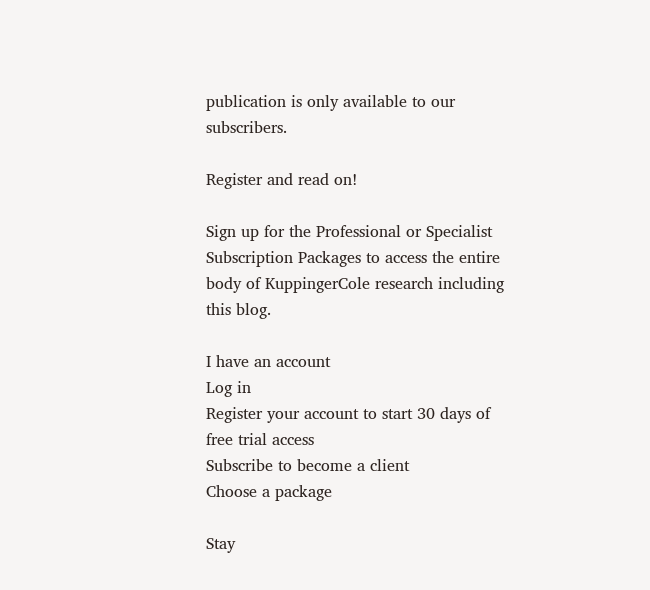publication is only available to our subscribers.

Register and read on!

Sign up for the Professional or Specialist Subscription Packages to access the entire body of KuppingerCole research including this blog.

I have an account
Log in
Register your account to start 30 days of free trial access
Subscribe to become a client
Choose a package

Stay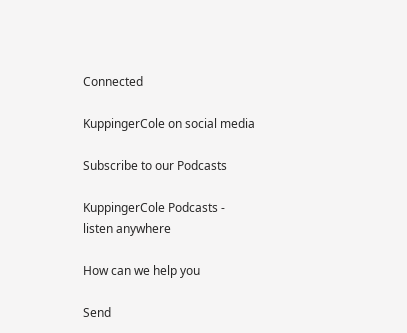Connected

KuppingerCole on social media

Subscribe to our Podcasts

KuppingerCole Podcasts - listen anywhere

How can we help you

Send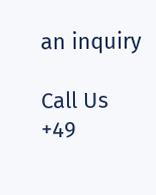an inquiry

Call Us +49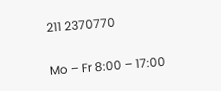211 2370770

Mo – Fr 8:00 – 17:00